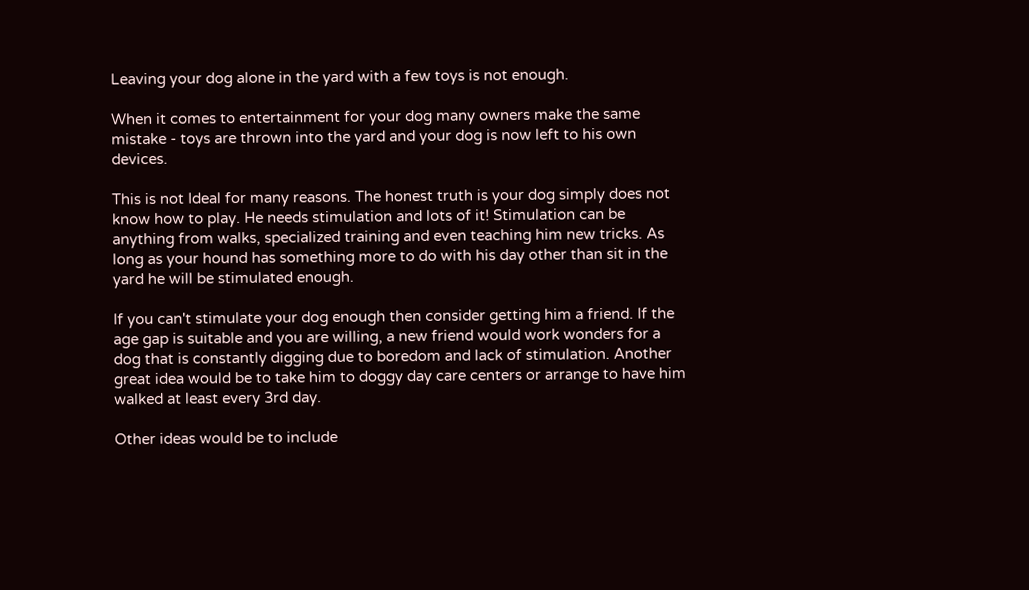Leaving your dog alone in the yard with a few toys is not enough.

When it comes to entertainment for your dog many owners make the same mistake - toys are thrown into the yard and your dog is now left to his own devices.

This is not Ideal for many reasons. The honest truth is your dog simply does not know how to play. He needs stimulation and lots of it! Stimulation can be anything from walks, specialized training and even teaching him new tricks. As long as your hound has something more to do with his day other than sit in the yard he will be stimulated enough.

If you can't stimulate your dog enough then consider getting him a friend. If the age gap is suitable and you are willing, a new friend would work wonders for a dog that is constantly digging due to boredom and lack of stimulation. Another great idea would be to take him to doggy day care centers or arrange to have him walked at least every 3rd day.

Other ideas would be to include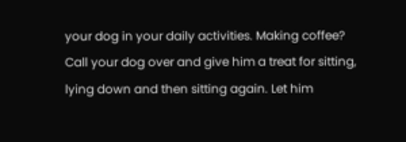your dog in your daily activities. Making coffee? Call your dog over and give him a treat for sitting, lying down and then sitting again. Let him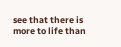see that there is more to life than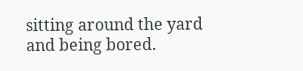sitting around the yard and being bored.